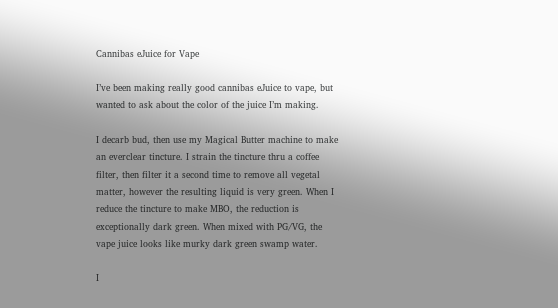Cannibas eJuice for Vape

I’ve been making really good cannibas eJuice to vape, but wanted to ask about the color of the juice I’m making.

I decarb bud, then use my Magical Butter machine to make an everclear tincture. I strain the tincture thru a coffee filter, then filter it a second time to remove all vegetal matter, however the resulting liquid is very green. When I reduce the tincture to make MBO, the reduction is exceptionally dark green. When mixed with PG/VG, the vape juice looks like murky dark green swamp water.

I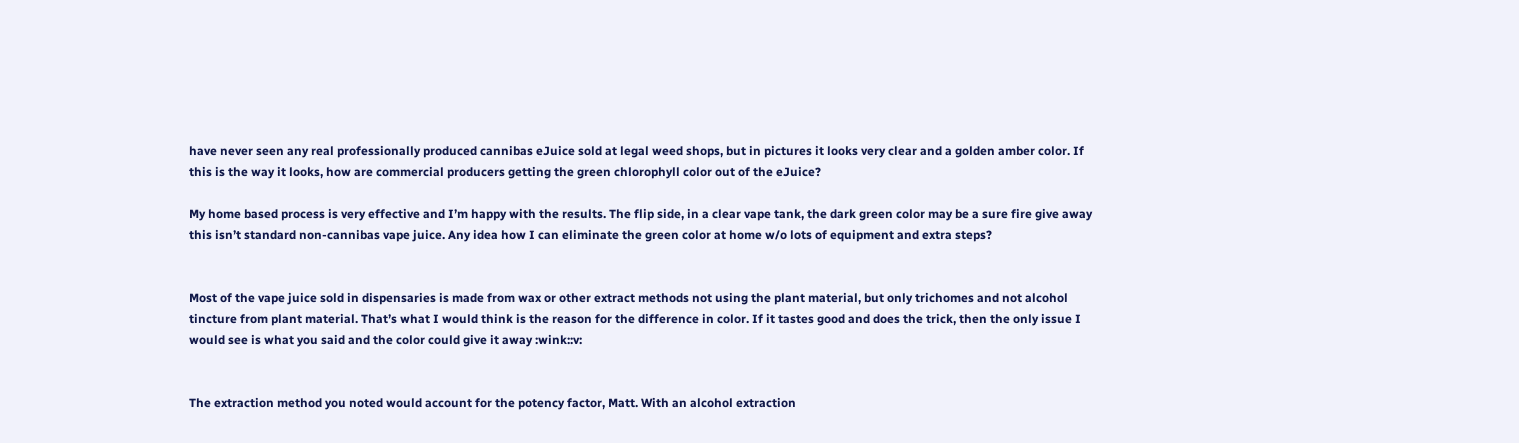have never seen any real professionally produced cannibas eJuice sold at legal weed shops, but in pictures it looks very clear and a golden amber color. If this is the way it looks, how are commercial producers getting the green chlorophyll color out of the eJuice?

My home based process is very effective and I’m happy with the results. The flip side, in a clear vape tank, the dark green color may be a sure fire give away this isn’t standard non-cannibas vape juice. Any idea how I can eliminate the green color at home w/o lots of equipment and extra steps?


Most of the vape juice sold in dispensaries is made from wax or other extract methods not using the plant material, but only trichomes and not alcohol tincture from plant material. That’s what I would think is the reason for the difference in color. If it tastes good and does the trick, then the only issue I would see is what you said and the color could give it away :wink::v:


The extraction method you noted would account for the potency factor, Matt. With an alcohol extraction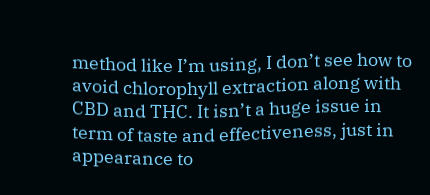method like I’m using, I don’t see how to avoid chlorophyll extraction along with CBD and THC. It isn’t a huge issue in term of taste and effectiveness, just in appearance to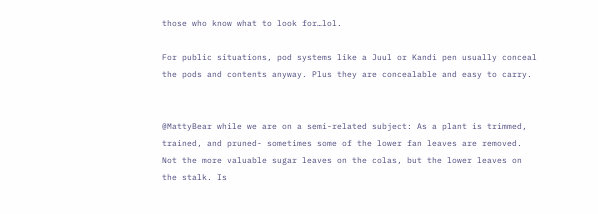those who know what to look for…lol.

For public situations, pod systems like a Juul or Kandi pen usually conceal the pods and contents anyway. Plus they are concealable and easy to carry.


@MattyBear while we are on a semi-related subject: As a plant is trimmed, trained, and pruned- sometimes some of the lower fan leaves are removed. Not the more valuable sugar leaves on the colas, but the lower leaves on the stalk. Is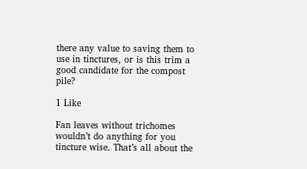there any value to saving them to use in tinctures, or is this trim a good candidate for the compost pile?

1 Like

Fan leaves without trichomes wouldn’t do anything for you tincture wise. That’s all about the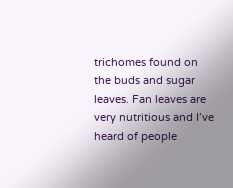trichomes found on the buds and sugar leaves. Fan leaves are very nutritious and I’ve heard of people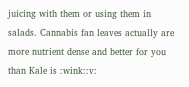juicing with them or using them in salads. Cannabis fan leaves actually are more nutrient dense and better for you than Kale is :wink::v: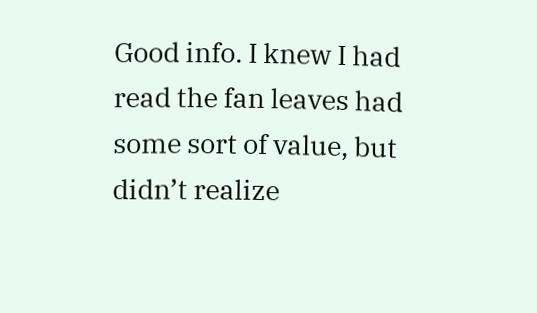Good info. I knew I had read the fan leaves had some sort of value, but didn’t realize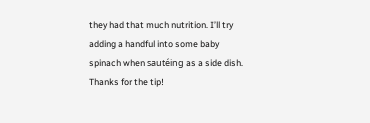they had that much nutrition. I’ll try adding a handful into some baby spinach when sautéing as a side dish. Thanks for the tip!